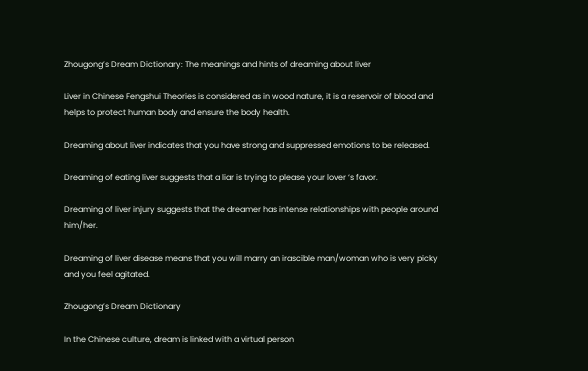Zhougong’s Dream Dictionary: The meanings and hints of dreaming about liver

Liver in Chinese Fengshui Theories is considered as in wood nature, it is a reservoir of blood and helps to protect human body and ensure the body health.

Dreaming about liver indicates that you have strong and suppressed emotions to be released.

Dreaming of eating liver suggests that a liar is trying to please your lover ‘s favor.

Dreaming of liver injury suggests that the dreamer has intense relationships with people around him/her.

Dreaming of liver disease means that you will marry an irascible man/woman who is very picky and you feel agitated.

Zhougong’s Dream Dictionary

In the Chinese culture, dream is linked with a virtual person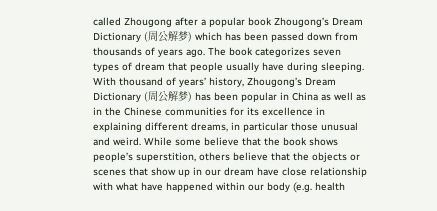called Zhougong after a popular book Zhougong’s Dream Dictionary (周公解梦) which has been passed down from thousands of years ago. The book categorizes seven types of dream that people usually have during sleeping. With thousand of years’ history, Zhougong’s Dream Dictionary (周公解梦) has been popular in China as well as in the Chinese communities for its excellence in explaining different dreams, in particular those unusual and weird. While some believe that the book shows people’s superstition, others believe that the objects or scenes that show up in our dream have close relationship with what have happened within our body (e.g. health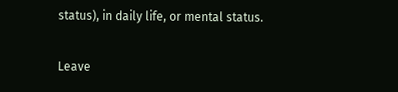status), in daily life, or mental status.

Leave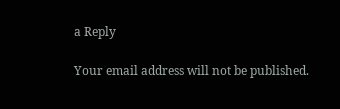a Reply

Your email address will not be published.